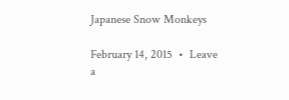Japanese Snow Monkeys

February 14, 2015  •  Leave a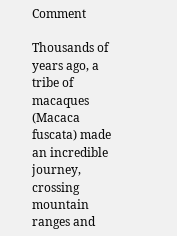Comment

Thousands of years ago, a tribe of macaques (Macaca fuscata) made an incredible journey, crossing mountain ranges and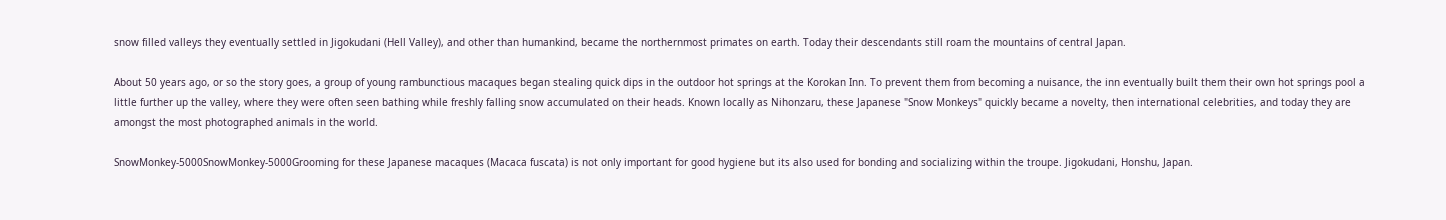snow filled valleys they eventually settled in Jigokudani (Hell Valley), and other than humankind, became the northernmost primates on earth. Today their descendants still roam the mountains of central Japan.

About 50 years ago, or so the story goes, a group of young rambunctious macaques began stealing quick dips in the outdoor hot springs at the Korokan Inn. To prevent them from becoming a nuisance, the inn eventually built them their own hot springs pool a little further up the valley, where they were often seen bathing while freshly falling snow accumulated on their heads. Known locally as Nihonzaru, these Japanese "Snow Monkeys" quickly became a novelty, then international celebrities, and today they are amongst the most photographed animals in the world.

SnowMonkey-5000SnowMonkey-5000Grooming for these Japanese macaques (Macaca fuscata) is not only important for good hygiene but its also used for bonding and socializing within the troupe. Jigokudani, Honshu, Japan.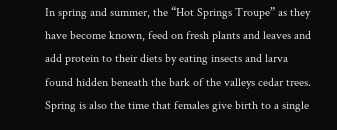In spring and summer, the “Hot Springs Troupe” as they have become known, feed on fresh plants and leaves and add protein to their diets by eating insects and larva found hidden beneath the bark of the valleys cedar trees. Spring is also the time that females give birth to a single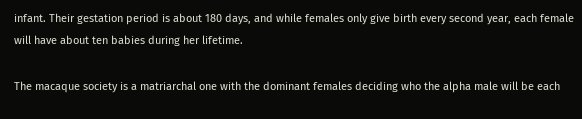infant. Their gestation period is about 180 days, and while females only give birth every second year, each female will have about ten babies during her lifetime.

The macaque society is a matriarchal one with the dominant females deciding who the alpha male will be each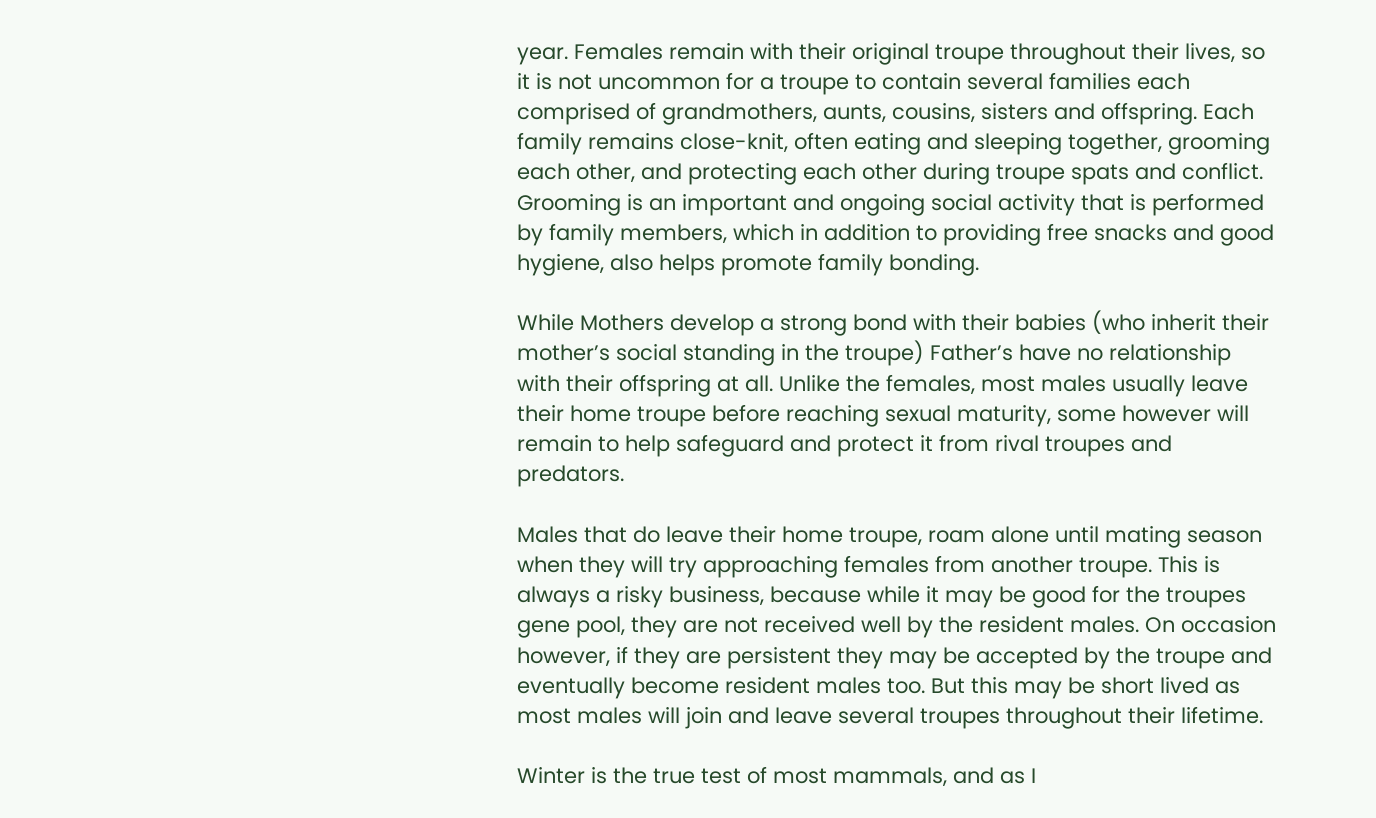year. Females remain with their original troupe throughout their lives, so it is not uncommon for a troupe to contain several families each comprised of grandmothers, aunts, cousins, sisters and offspring. Each family remains close-knit, often eating and sleeping together, grooming each other, and protecting each other during troupe spats and conflict. Grooming is an important and ongoing social activity that is performed by family members, which in addition to providing free snacks and good hygiene, also helps promote family bonding.

While Mothers develop a strong bond with their babies (who inherit their mother’s social standing in the troupe) Father’s have no relationship with their offspring at all. Unlike the females, most males usually leave their home troupe before reaching sexual maturity, some however will remain to help safeguard and protect it from rival troupes and predators.

Males that do leave their home troupe, roam alone until mating season when they will try approaching females from another troupe. This is always a risky business, because while it may be good for the troupes gene pool, they are not received well by the resident males. On occasion however, if they are persistent they may be accepted by the troupe and eventually become resident males too. But this may be short lived as most males will join and leave several troupes throughout their lifetime.

Winter is the true test of most mammals, and as I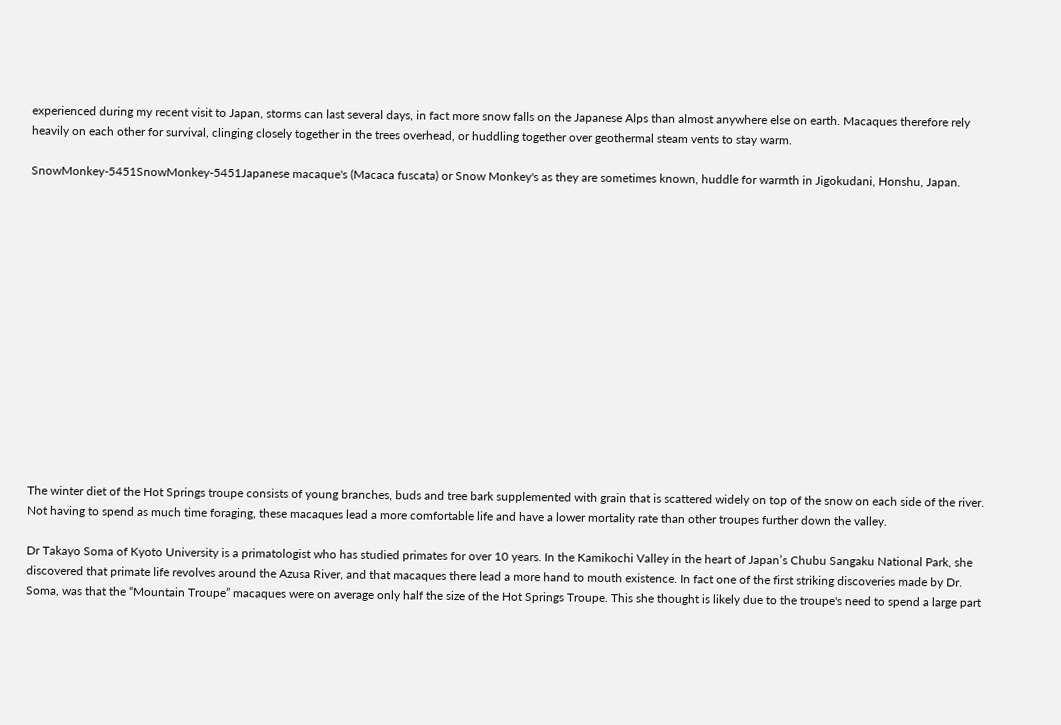experienced during my recent visit to Japan, storms can last several days, in fact more snow falls on the Japanese Alps than almost anywhere else on earth. Macaques therefore rely heavily on each other for survival, clinging closely together in the trees overhead, or huddling together over geothermal steam vents to stay warm.

SnowMonkey-5451SnowMonkey-5451Japanese macaque's (Macaca fuscata) or Snow Monkey's as they are sometimes known, huddle for warmth in Jigokudani, Honshu, Japan.















The winter diet of the Hot Springs troupe consists of young branches, buds and tree bark supplemented with grain that is scattered widely on top of the snow on each side of the river. Not having to spend as much time foraging, these macaques lead a more comfortable life and have a lower mortality rate than other troupes further down the valley.

Dr Takayo Soma of Kyoto University is a primatologist who has studied primates for over 10 years. In the Kamikochi Valley in the heart of Japan’s Chubu Sangaku National Park, she discovered that primate life revolves around the Azusa River, and that macaques there lead a more hand to mouth existence. In fact one of the first striking discoveries made by Dr. Soma, was that the “Mountain Troupe” macaques were on average only half the size of the Hot Springs Troupe. This she thought is likely due to the troupe's need to spend a large part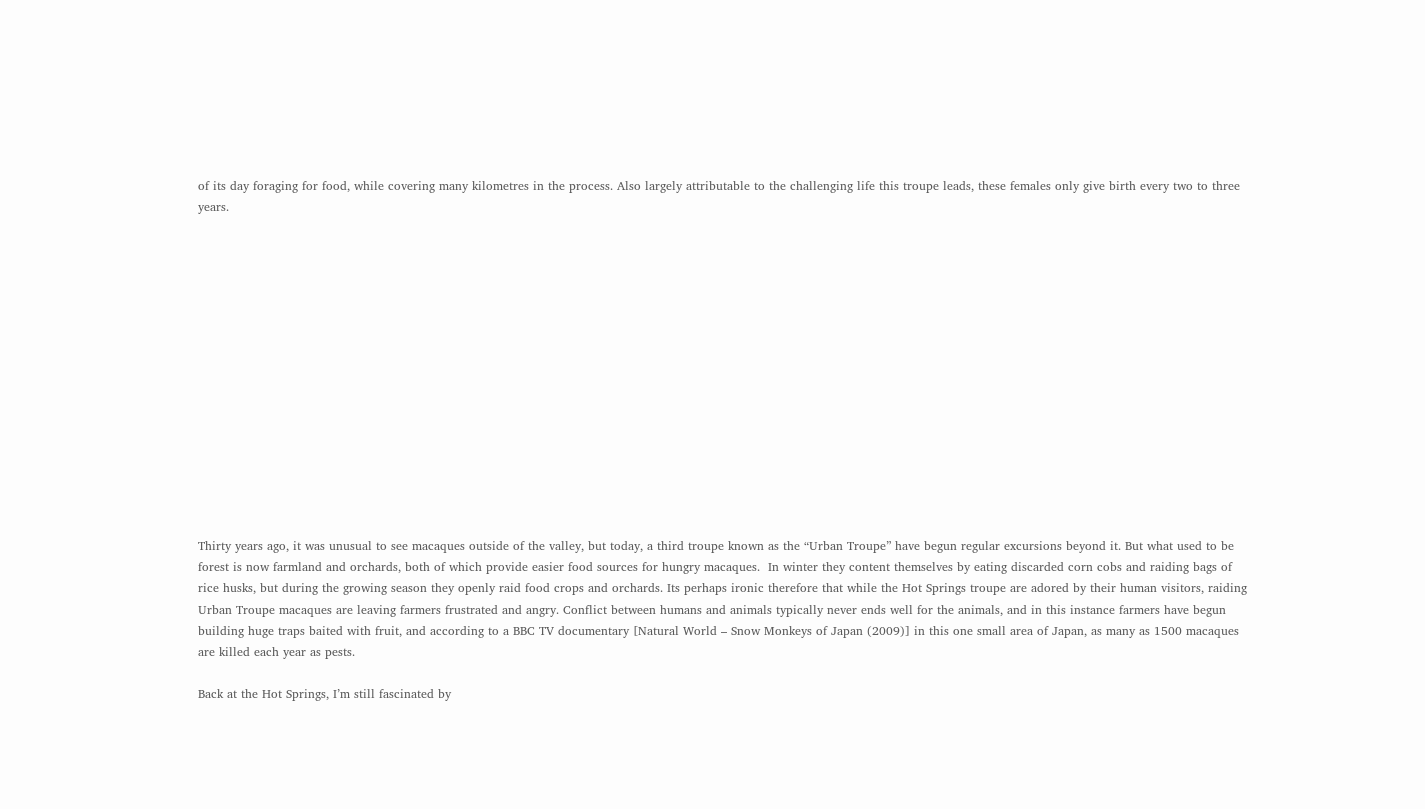of its day foraging for food, while covering many kilometres in the process. Also largely attributable to the challenging life this troupe leads, these females only give birth every two to three years.















Thirty years ago, it was unusual to see macaques outside of the valley, but today, a third troupe known as the “Urban Troupe” have begun regular excursions beyond it. But what used to be forest is now farmland and orchards, both of which provide easier food sources for hungry macaques.  In winter they content themselves by eating discarded corn cobs and raiding bags of rice husks, but during the growing season they openly raid food crops and orchards. Its perhaps ironic therefore that while the Hot Springs troupe are adored by their human visitors, raiding Urban Troupe macaques are leaving farmers frustrated and angry. Conflict between humans and animals typically never ends well for the animals, and in this instance farmers have begun building huge traps baited with fruit, and according to a BBC TV documentary [Natural World – Snow Monkeys of Japan (2009)] in this one small area of Japan, as many as 1500 macaques are killed each year as pests.

Back at the Hot Springs, I’m still fascinated by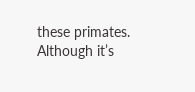these primates. Although it’s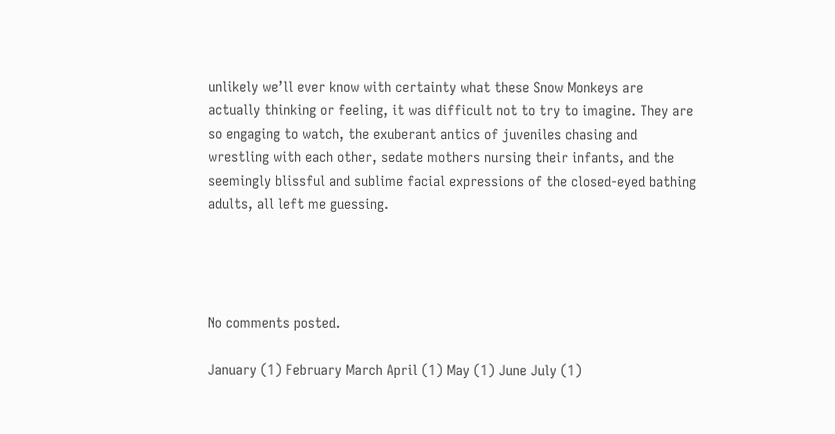unlikely we’ll ever know with certainty what these Snow Monkeys are actually thinking or feeling, it was difficult not to try to imagine. They are so engaging to watch, the exuberant antics of juveniles chasing and wrestling with each other, sedate mothers nursing their infants, and the seemingly blissful and sublime facial expressions of the closed-eyed bathing adults, all left me guessing.




No comments posted.

January (1) February March April (1) May (1) June July (1)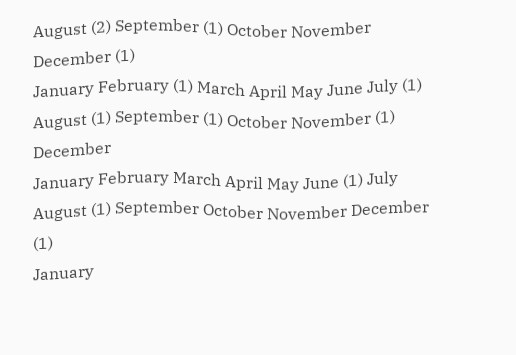August (2) September (1) October November December (1)
January February (1) March April May June July (1) August (1) September (1) October November (1) December
January February March April May June (1) July August (1) September October November December (1)
January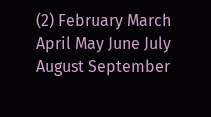(2) February March April May June July August September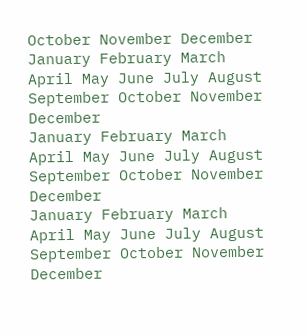October November December
January February March April May June July August September October November December
January February March April May June July August September October November December
January February March April May June July August September October November December